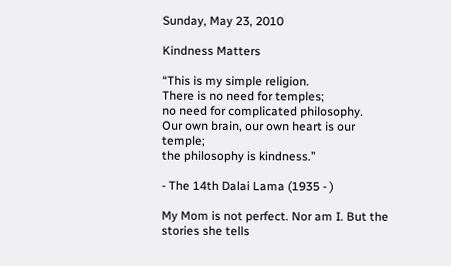Sunday, May 23, 2010

Kindness Matters

“This is my simple religion.
There is no need for temples;
no need for complicated philosophy.
Our own brain, our own heart is our temple;
the philosophy is kindness.”

- The 14th Dalai Lama (1935 - )

My Mom is not perfect. Nor am I. But the stories she tells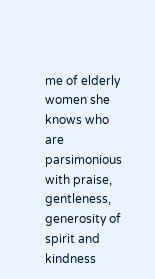me of elderly women she knows who are parsimonious with praise, gentleness, generosity of spirit and kindness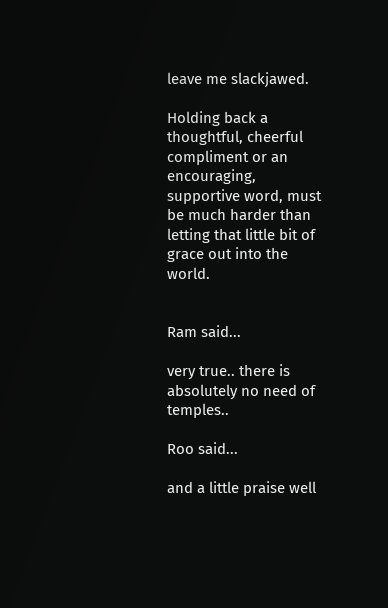leave me slackjawed.

Holding back a thoughtful, cheerful compliment or an encouraging, supportive word, must be much harder than letting that little bit of grace out into the world.


Ram said...

very true.. there is absolutely no need of temples..

Roo said...

and a little praise well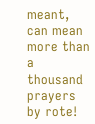meant, can mean more than a thousand prayers by rote!